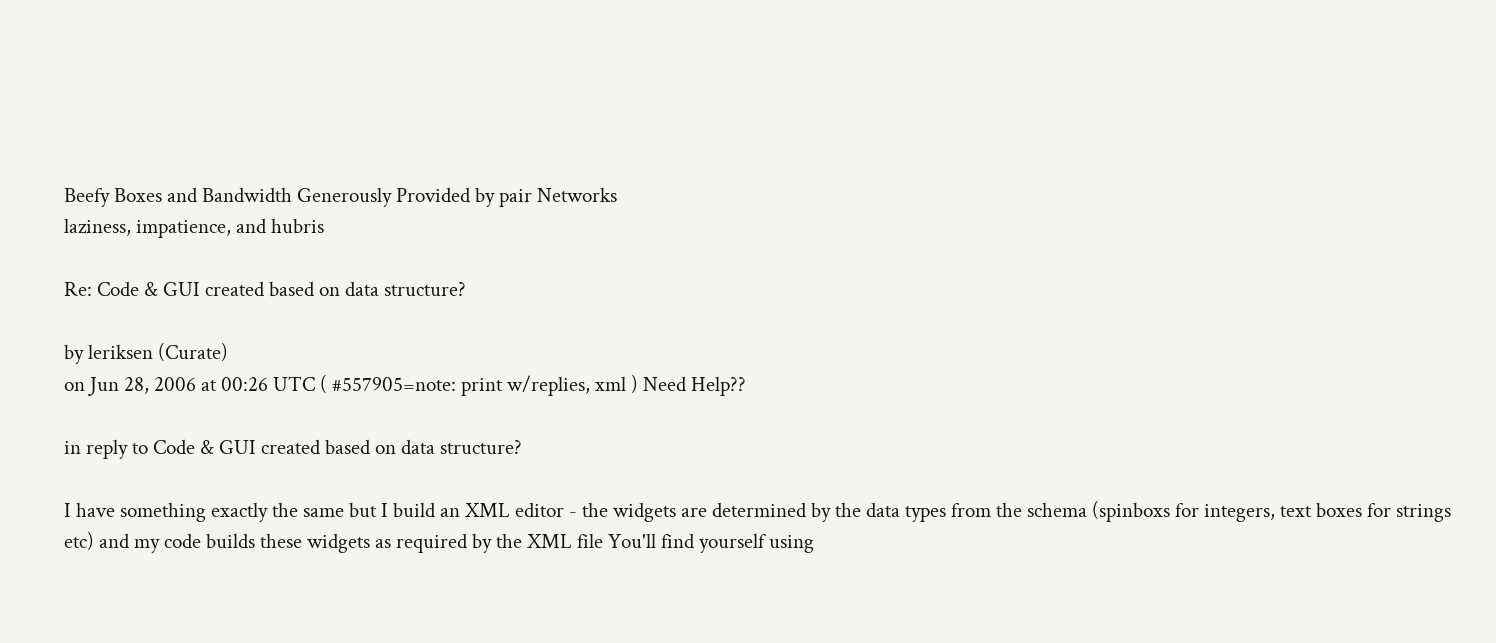Beefy Boxes and Bandwidth Generously Provided by pair Networks
laziness, impatience, and hubris

Re: Code & GUI created based on data structure?

by leriksen (Curate)
on Jun 28, 2006 at 00:26 UTC ( #557905=note: print w/replies, xml ) Need Help??

in reply to Code & GUI created based on data structure?

I have something exactly the same but I build an XML editor - the widgets are determined by the data types from the schema (spinboxs for integers, text boxes for strings etc) and my code builds these widgets as required by the XML file You'll find yourself using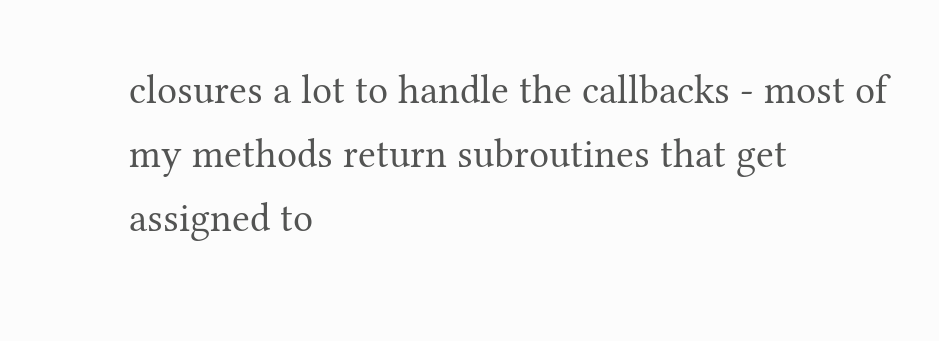closures a lot to handle the callbacks - most of my methods return subroutines that get assigned to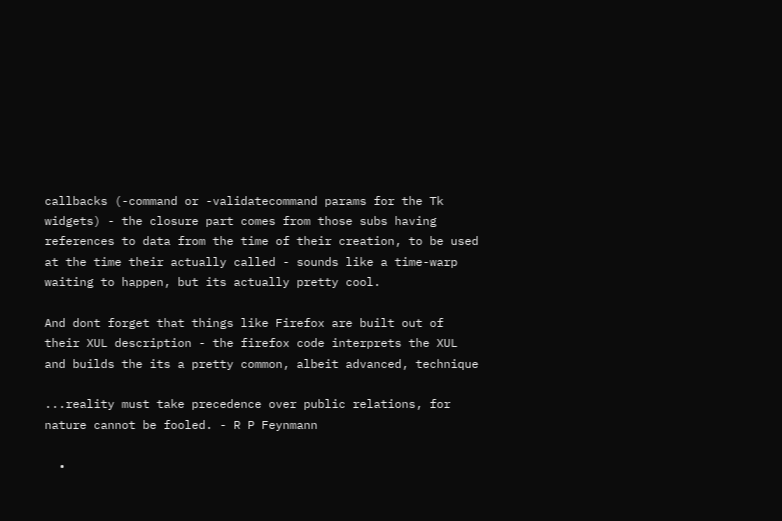callbacks (-command or -validatecommand params for the Tk widgets) - the closure part comes from those subs having references to data from the time of their creation, to be used at the time their actually called - sounds like a time-warp waiting to happen, but its actually pretty cool.

And dont forget that things like Firefox are built out of their XUL description - the firefox code interprets the XUL and builds the its a pretty common, albeit advanced, technique

...reality must take precedence over public relations, for nature cannot be fooled. - R P Feynmann

  •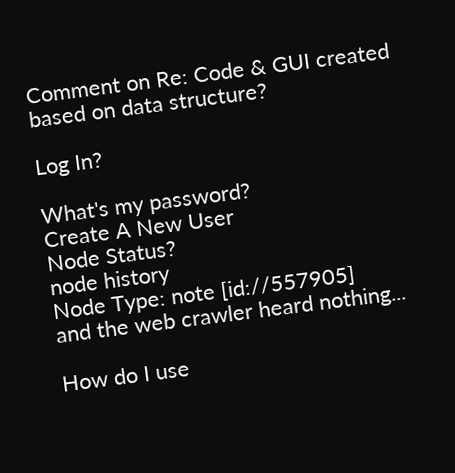Comment on Re: Code & GUI created based on data structure?

Log In?

What's my password?
Create A New User
Node Status?
node history
Node Type: note [id://557905]
and the web crawler heard nothing...

How do I use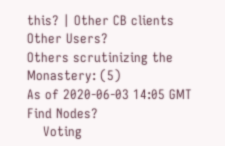this? | Other CB clients
Other Users?
Others scrutinizing the Monastery: (5)
As of 2020-06-03 14:05 GMT
Find Nodes?
    Voting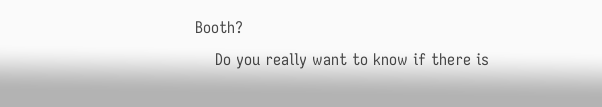Booth?
    Do you really want to know if there is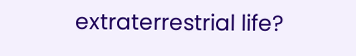extraterrestrial life?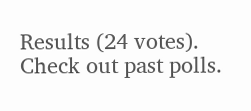Results (24 votes). Check out past polls.